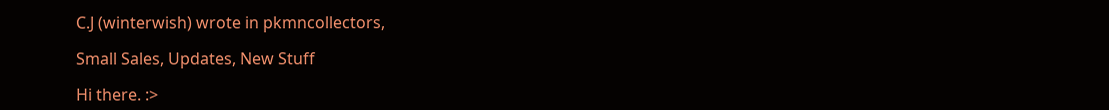C.J (winterwish) wrote in pkmncollectors,

Small Sales, Updates, New Stuff

Hi there. :>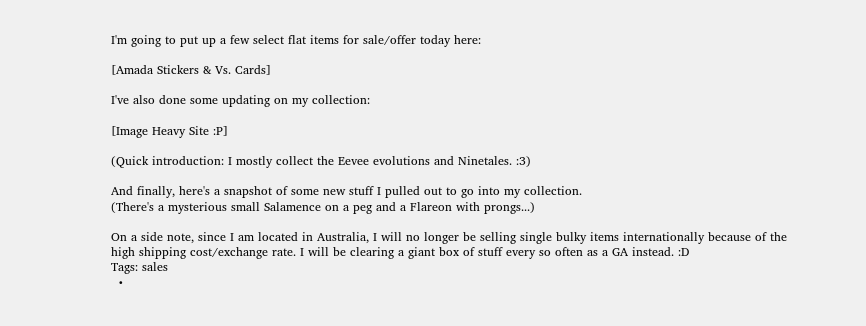I'm going to put up a few select flat items for sale/offer today here:

[Amada Stickers & Vs. Cards]

I've also done some updating on my collection:

[Image Heavy Site :P]

(Quick introduction: I mostly collect the Eevee evolutions and Ninetales. :3)

And finally, here's a snapshot of some new stuff I pulled out to go into my collection.
(There's a mysterious small Salamence on a peg and a Flareon with prongs...)

On a side note, since I am located in Australia, I will no longer be selling single bulky items internationally because of the high shipping cost/exchange rate. I will be clearing a giant box of stuff every so often as a GA instead. :D
Tags: sales
  •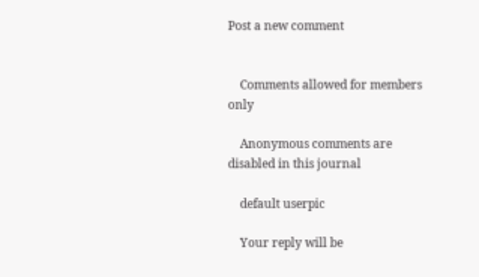Post a new comment


    Comments allowed for members only

    Anonymous comments are disabled in this journal

    default userpic

    Your reply will be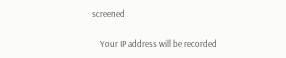screened

    Your IP address will be recorded